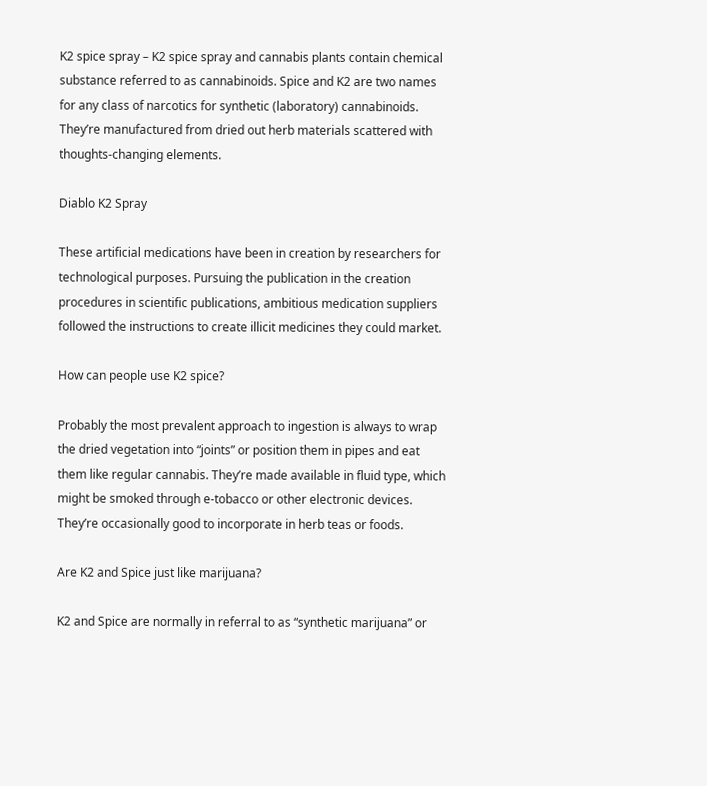K2 spice spray – K2 spice spray and cannabis plants contain chemical substance referred to as cannabinoids. Spice and K2 are two names for any class of narcotics for synthetic (laboratory) cannabinoids. They’re manufactured from dried out herb materials scattered with thoughts-changing elements.

Diablo K2 Spray

These artificial medications have been in creation by researchers for technological purposes. Pursuing the publication in the creation procedures in scientific publications, ambitious medication suppliers followed the instructions to create illicit medicines they could market.

How can people use K2 spice?

Probably the most prevalent approach to ingestion is always to wrap the dried vegetation into “joints” or position them in pipes and eat them like regular cannabis. They’re made available in fluid type, which might be smoked through e-tobacco or other electronic devices. They’re occasionally good to incorporate in herb teas or foods.

Are K2 and Spice just like marijuana?

K2 and Spice are normally in referral to as “synthetic marijuana” or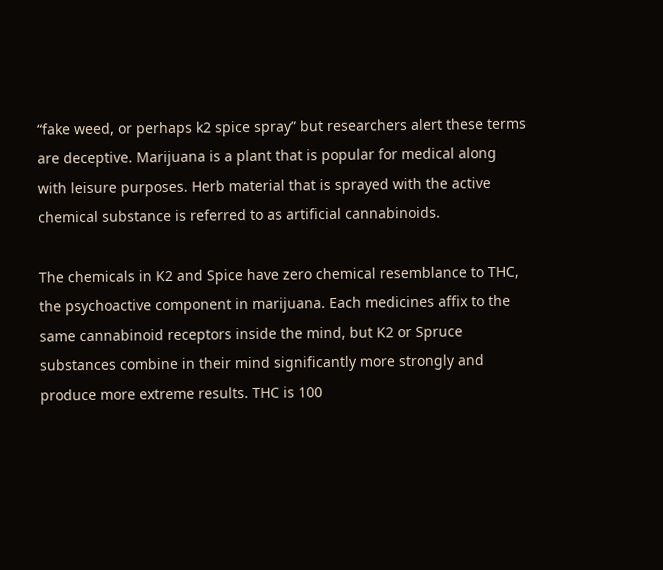“fake weed, or perhaps k2 spice spray” but researchers alert these terms are deceptive. Marijuana is a plant that is popular for medical along with leisure purposes. Herb material that is sprayed with the active chemical substance is referred to as artificial cannabinoids.

The chemicals in K2 and Spice have zero chemical resemblance to THC, the psychoactive component in marijuana. Each medicines affix to the same cannabinoid receptors inside the mind, but K2 or Spruce substances combine in their mind significantly more strongly and produce more extreme results. THC is 100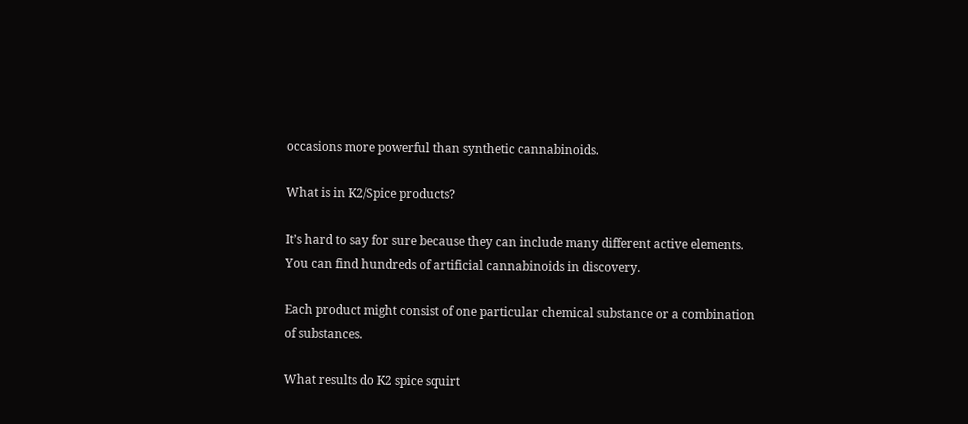occasions more powerful than synthetic cannabinoids.

What is in K2/Spice products?

It’s hard to say for sure because they can include many different active elements. You can find hundreds of artificial cannabinoids in discovery.

Each product might consist of one particular chemical substance or a combination of substances.

What results do K2 spice squirt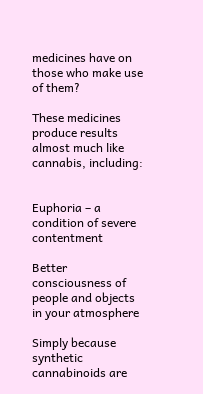medicines have on those who make use of them?

These medicines produce results almost much like cannabis, including:


Euphoria – a condition of severe contentment

Better consciousness of people and objects in your atmosphere

Simply because synthetic cannabinoids are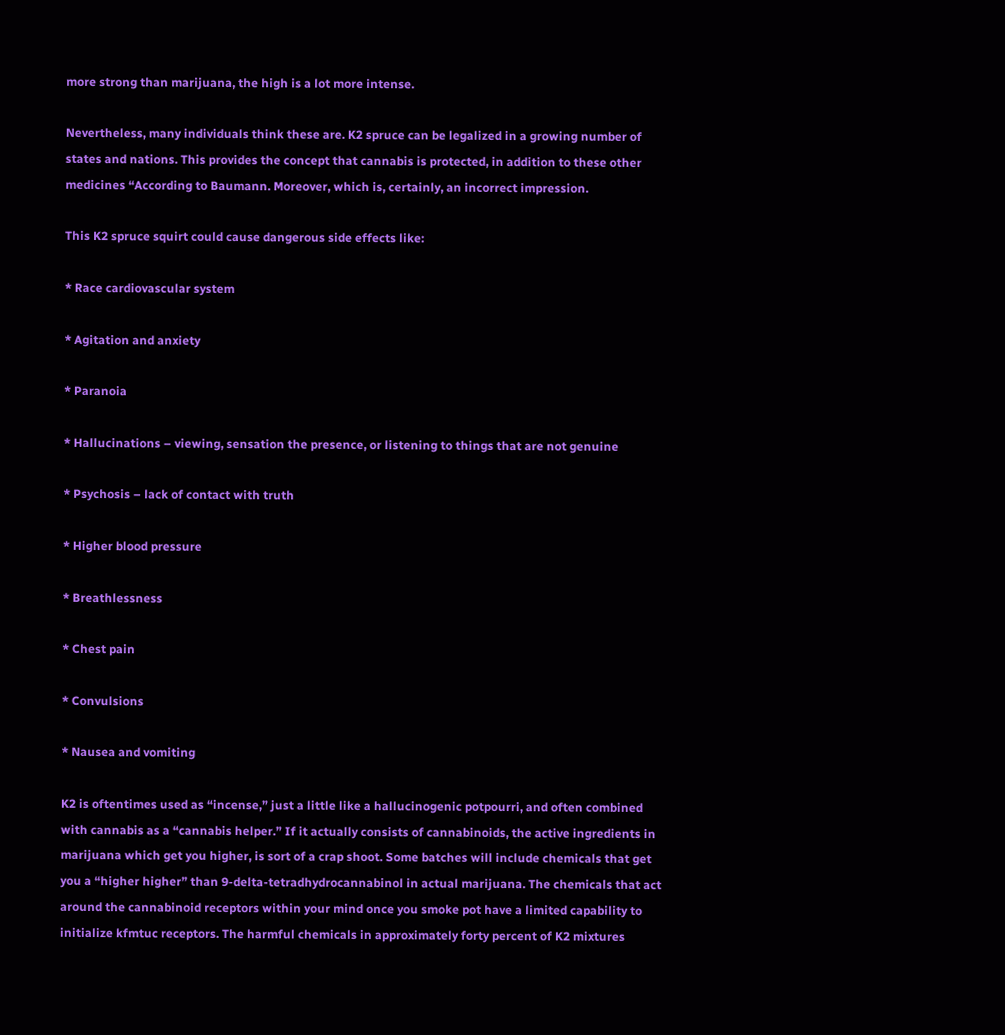more strong than marijuana, the high is a lot more intense.

Nevertheless, many individuals think these are. K2 spruce can be legalized in a growing number of states and nations. This provides the concept that cannabis is protected, in addition to these other medicines “According to Baumann. Moreover, which is, certainly, an incorrect impression.

This K2 spruce squirt could cause dangerous side effects like:

* Race cardiovascular system

* Agitation and anxiety

* Paranoia

* Hallucinations – viewing, sensation the presence, or listening to things that are not genuine

* Psychosis – lack of contact with truth

* Higher blood pressure

* Breathlessness

* Chest pain

* Convulsions

* Nausea and vomiting

K2 is oftentimes used as “incense,” just a little like a hallucinogenic potpourri, and often combined with cannabis as a “cannabis helper.” If it actually consists of cannabinoids, the active ingredients in marijuana which get you higher, is sort of a crap shoot. Some batches will include chemicals that get you a “higher higher” than 9-delta-tetradhydrocannabinol in actual marijuana. The chemicals that act around the cannabinoid receptors within your mind once you smoke pot have a limited capability to initialize kfmtuc receptors. The harmful chemicals in approximately forty percent of K2 mixtures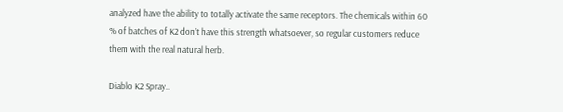analyzed have the ability to totally activate the same receptors. The chemicals within 60 % of batches of K2 don’t have this strength whatsoever, so regular customers reduce them with the real natural herb.

Diablo K2 Spray..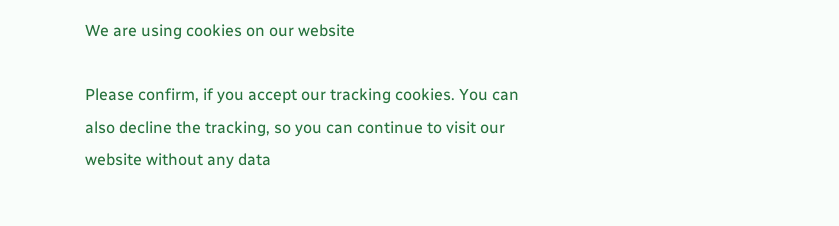We are using cookies on our website

Please confirm, if you accept our tracking cookies. You can also decline the tracking, so you can continue to visit our website without any data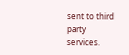sent to third party services.